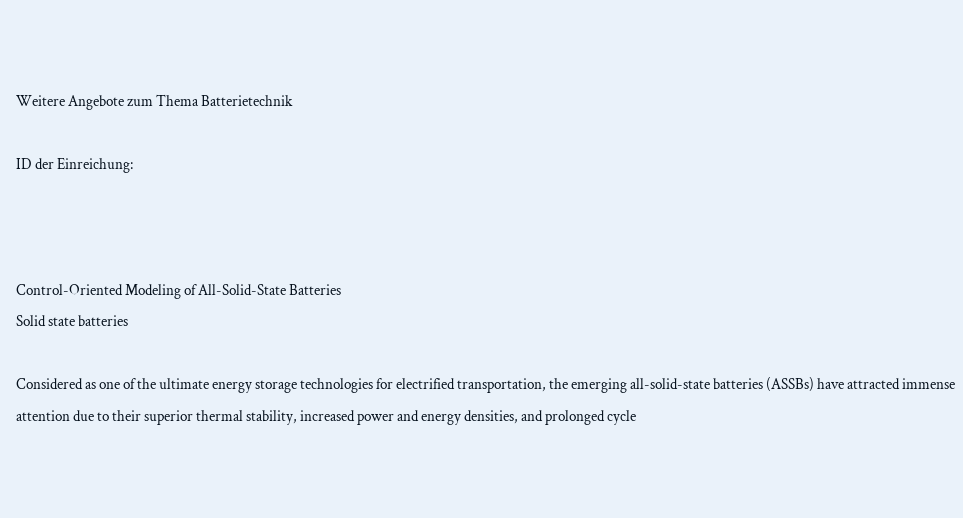Weitere Angebote zum Thema Batterietechnik

ID der Einreichung:



Control-Oriented Modeling of All-Solid-State Batteries
Solid state batteries

Considered as one of the ultimate energy storage technologies for electrified transportation, the emerging all-solid-state batteries (ASSBs) have attracted immense attention due to their superior thermal stability, increased power and energy densities, and prolonged cycle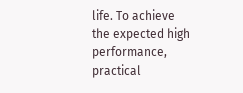life. To achieve the expected high performance, practical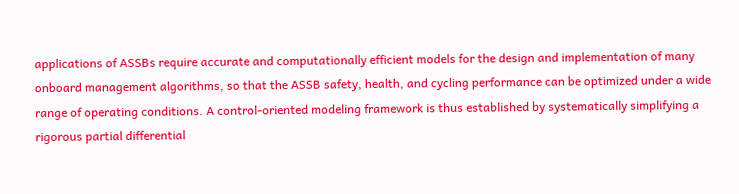applications of ASSBs require accurate and computationally efficient models for the design and implementation of many onboard management algorithms, so that the ASSB safety, health, and cycling performance can be optimized under a wide range of operating conditions. A control-oriented modeling framework is thus established by systematically simplifying a rigorous partial differential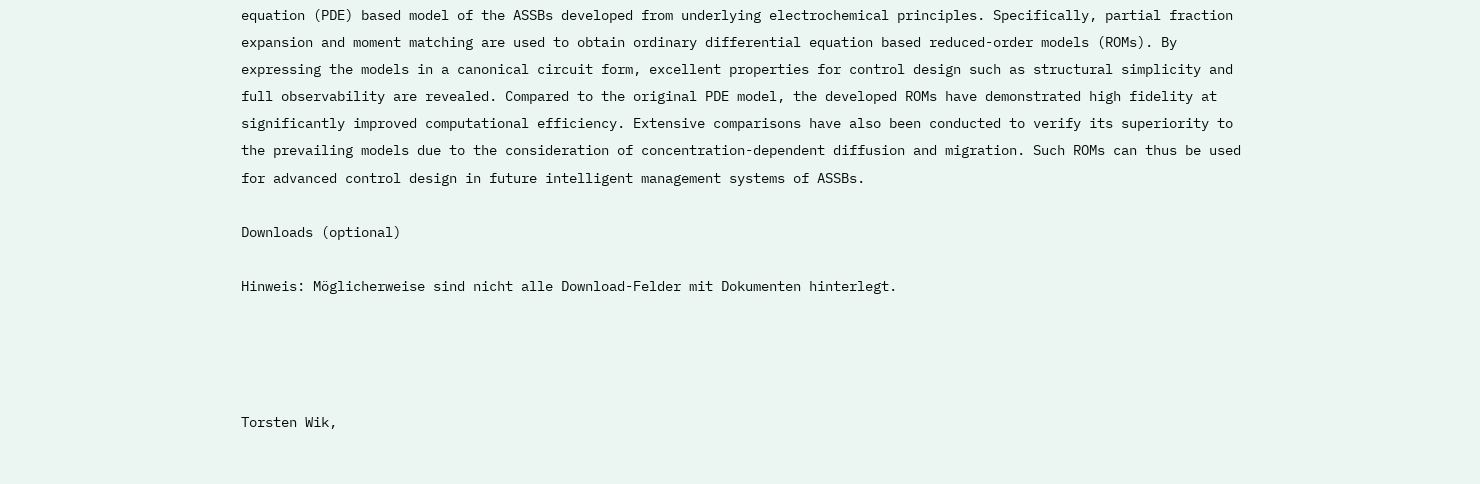equation (PDE) based model of the ASSBs developed from underlying electrochemical principles. Specifically, partial fraction expansion and moment matching are used to obtain ordinary differential equation based reduced-order models (ROMs). By expressing the models in a canonical circuit form, excellent properties for control design such as structural simplicity and full observability are revealed. Compared to the original PDE model, the developed ROMs have demonstrated high fidelity at significantly improved computational efficiency. Extensive comparisons have also been conducted to verify its superiority to the prevailing models due to the consideration of concentration-dependent diffusion and migration. Such ROMs can thus be used for advanced control design in future intelligent management systems of ASSBs.

Downloads (optional)

Hinweis: Möglicherweise sind nicht alle Download-Felder mit Dokumenten hinterlegt.




Torsten Wik,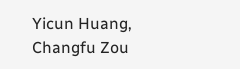Yicun Huang, Changfu Zou